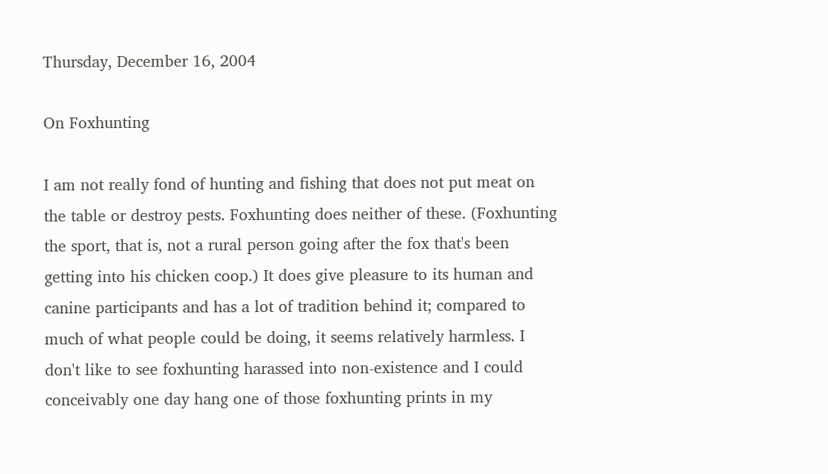Thursday, December 16, 2004

On Foxhunting

I am not really fond of hunting and fishing that does not put meat on the table or destroy pests. Foxhunting does neither of these. (Foxhunting the sport, that is, not a rural person going after the fox that's been getting into his chicken coop.) It does give pleasure to its human and canine participants and has a lot of tradition behind it; compared to much of what people could be doing, it seems relatively harmless. I don't like to see foxhunting harassed into non-existence and I could conceivably one day hang one of those foxhunting prints in my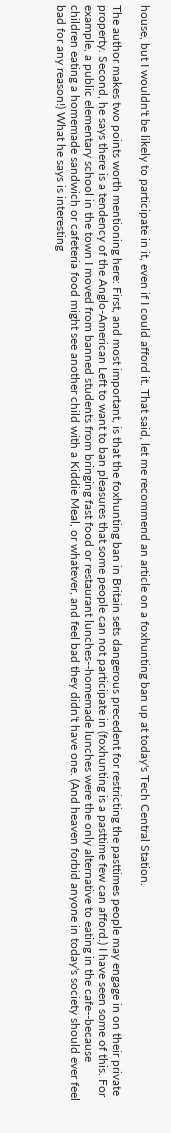house, but I wouldn't be likely to participate in it, even if I could afford it. That said, let me recommend an article on a foxhunting ban up at today's Tech Central Station.

The author makes two points worth mentioning here: First, and most important, is that the foxhunting ban in Britain sets dangerous precedent for restricting the pasttimes people may engage in on their private property. Second, he says there is a tendency of the Anglo-American Left to want to ban pleasures that some people can not participate in (foxhunting is a pasttime few can afford.) I have seen some of this. For example, a public elementary school in the town I moved from banned students from bringing fast food or restaurant lunches--homemade lunches were the only alternative to eating in the cafe--because children eating a homemade sandwich or cafeteria food might see another child with a Kiddie Meal, or whatever, and feel bad they didn't have one. (And heaven forbid anyone in today's society should ever feel bad for any reason!) What he says is interesting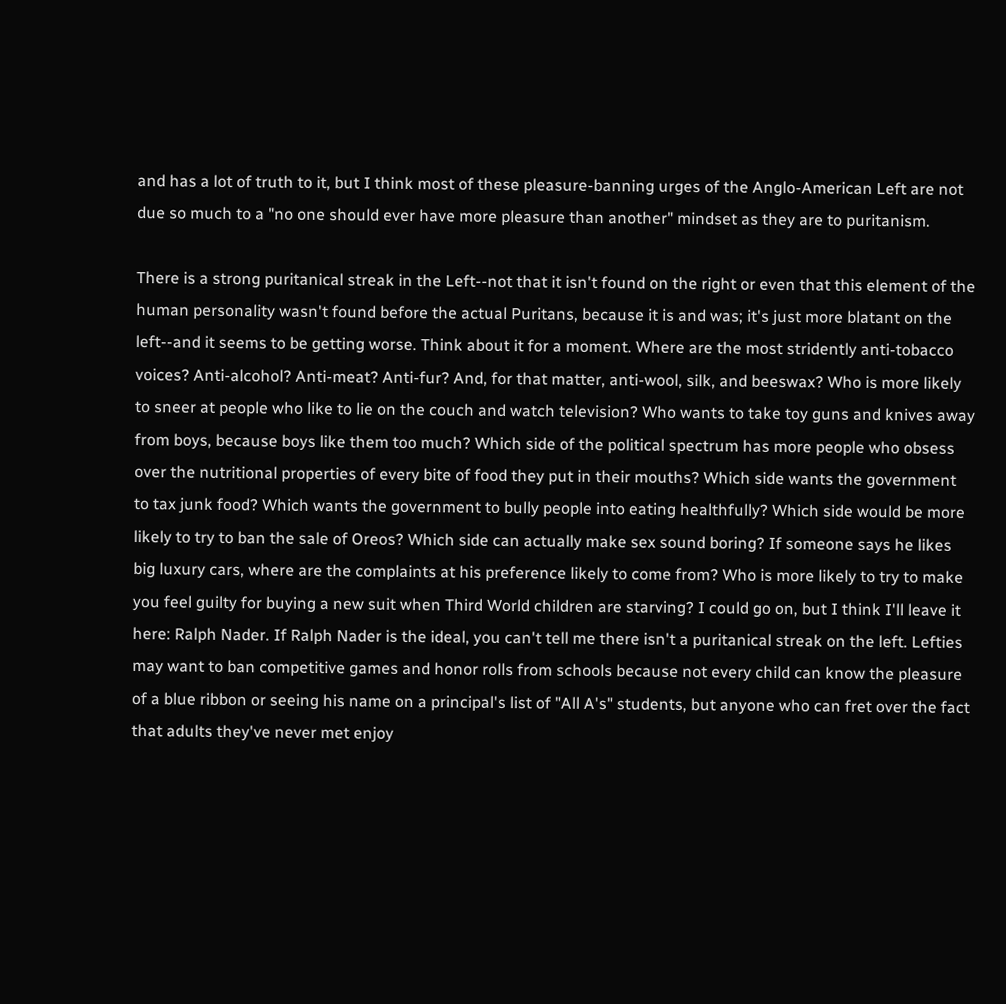and has a lot of truth to it, but I think most of these pleasure-banning urges of the Anglo-American Left are not due so much to a "no one should ever have more pleasure than another" mindset as they are to puritanism.

There is a strong puritanical streak in the Left--not that it isn't found on the right or even that this element of the human personality wasn't found before the actual Puritans, because it is and was; it's just more blatant on the left--and it seems to be getting worse. Think about it for a moment. Where are the most stridently anti-tobacco voices? Anti-alcohol? Anti-meat? Anti-fur? And, for that matter, anti-wool, silk, and beeswax? Who is more likely to sneer at people who like to lie on the couch and watch television? Who wants to take toy guns and knives away from boys, because boys like them too much? Which side of the political spectrum has more people who obsess over the nutritional properties of every bite of food they put in their mouths? Which side wants the government to tax junk food? Which wants the government to bully people into eating healthfully? Which side would be more likely to try to ban the sale of Oreos? Which side can actually make sex sound boring? If someone says he likes big luxury cars, where are the complaints at his preference likely to come from? Who is more likely to try to make you feel guilty for buying a new suit when Third World children are starving? I could go on, but I think I'll leave it here: Ralph Nader. If Ralph Nader is the ideal, you can't tell me there isn't a puritanical streak on the left. Lefties may want to ban competitive games and honor rolls from schools because not every child can know the pleasure of a blue ribbon or seeing his name on a principal's list of "All A's" students, but anyone who can fret over the fact that adults they've never met enjoy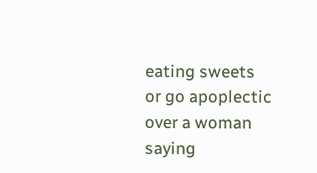eating sweets or go apoplectic over a woman saying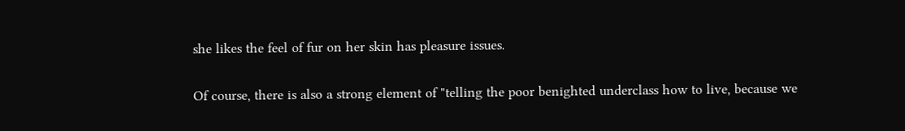she likes the feel of fur on her skin has pleasure issues.

Of course, there is also a strong element of "telling the poor benighted underclass how to live, because we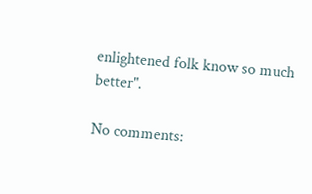enlightened folk know so much better".

No comments: